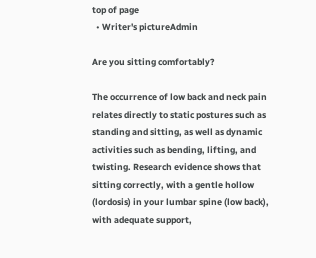top of page
  • Writer's pictureAdmin

Are you sitting comfortably?

The occurrence of low back and neck pain relates directly to static postures such as standing and sitting, as well as dynamic activities such as bending, lifting, and twisting. Research evidence shows that sitting correctly, with a gentle hollow (lordosis) in your lumbar spine (low back), with adequate support,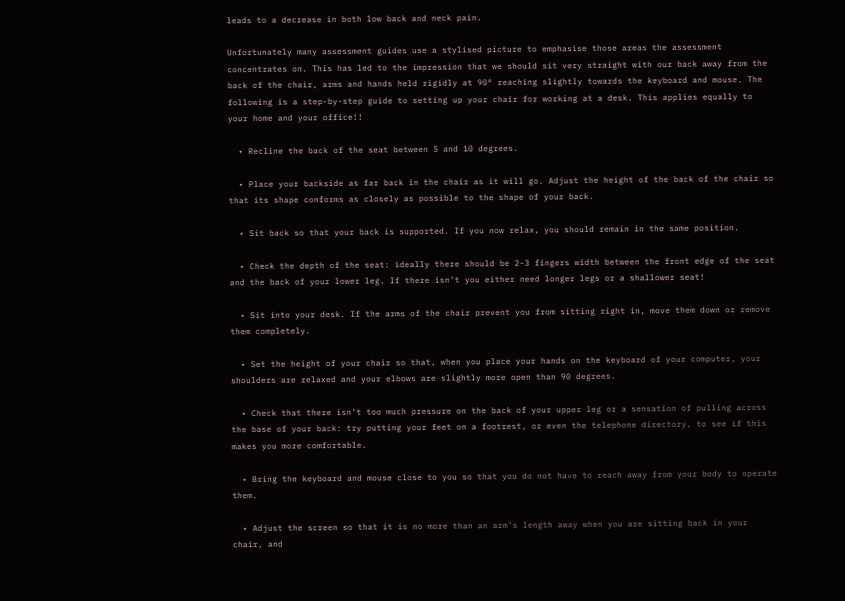leads to a decrease in both low back and neck pain.

Unfortunately many assessment guides use a stylised picture to emphasise those areas the assessment concentrates on. This has led to the impression that we should sit very straight with our back away from the back of the chair, arms and hands held rigidly at 90° reaching slightly towards the keyboard and mouse. The following is a step-by-step guide to setting up your chair for working at a desk. This applies equally to your home and your office!!

  • Recline the back of the seat between 5 and 10 degrees.

  • Place your backside as far back in the chair as it will go. Adjust the height of the back of the chair so that its shape conforms as closely as possible to the shape of your back.

  • Sit back so that your back is supported. If you now relax, you should remain in the same position.

  • Check the depth of the seat: ideally there should be 2-3 fingers width between the front edge of the seat and the back of your lower leg. If there isn’t you either need longer legs or a shallower seat!

  • Sit into your desk. If the arms of the chair prevent you from sitting right in, move them down or remove them completely.

  • Set the height of your chair so that, when you place your hands on the keyboard of your computer, your shoulders are relaxed and your elbows are slightly more open than 90 degrees.

  • Check that there isn’t too much pressure on the back of your upper leg or a sensation of pulling across the base of your back: try putting your feet on a footrest, or even the telephone directory, to see if this makes you more comfortable.

  • Bring the keyboard and mouse close to you so that you do not have to reach away from your body to operate them.

  • Adjust the screen so that it is no more than an arm’s length away when you are sitting back in your chair, and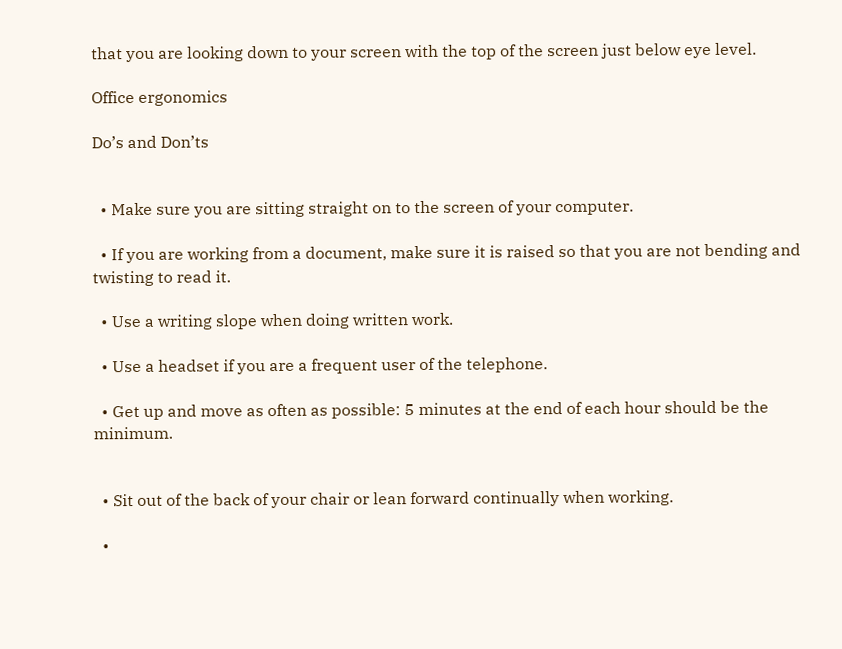that you are looking down to your screen with the top of the screen just below eye level.

Office ergonomics

Do’s and Don’ts


  • Make sure you are sitting straight on to the screen of your computer.

  • If you are working from a document, make sure it is raised so that you are not bending and twisting to read it.

  • Use a writing slope when doing written work.

  • Use a headset if you are a frequent user of the telephone.

  • Get up and move as often as possible: 5 minutes at the end of each hour should be the minimum.


  • Sit out of the back of your chair or lean forward continually when working.

  •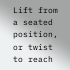Lift from a seated position, or twist to reach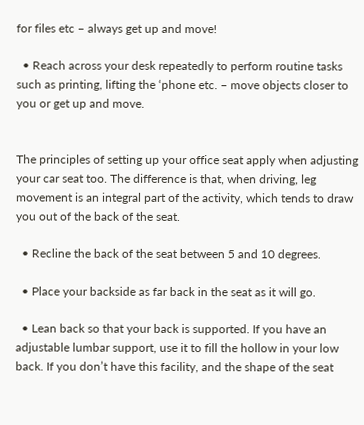for files etc – always get up and move!

  • Reach across your desk repeatedly to perform routine tasks such as printing, lifting the ‘phone etc. – move objects closer to you or get up and move.


The principles of setting up your office seat apply when adjusting your car seat too. The difference is that, when driving, leg movement is an integral part of the activity, which tends to draw you out of the back of the seat.

  • Recline the back of the seat between 5 and 10 degrees.

  • Place your backside as far back in the seat as it will go.

  • Lean back so that your back is supported. If you have an adjustable lumbar support, use it to fill the hollow in your low back. If you don’t have this facility, and the shape of the seat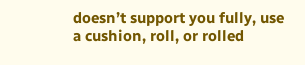doesn’t support you fully, use a cushion, roll, or rolled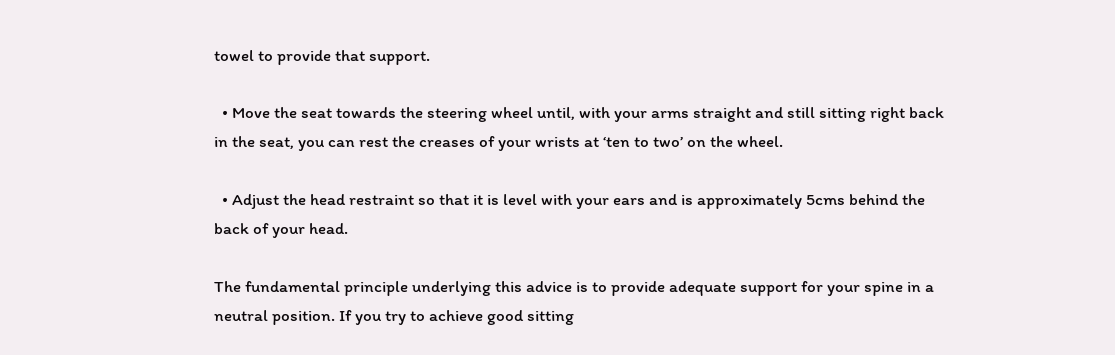towel to provide that support.

  • Move the seat towards the steering wheel until, with your arms straight and still sitting right back in the seat, you can rest the creases of your wrists at ‘ten to two’ on the wheel.

  • Adjust the head restraint so that it is level with your ears and is approximately 5cms behind the back of your head.

The fundamental principle underlying this advice is to provide adequate support for your spine in a neutral position. If you try to achieve good sitting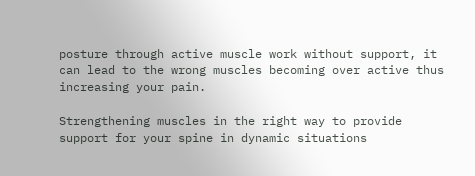posture through active muscle work without support, it can lead to the wrong muscles becoming over active thus increasing your pain.

Strengthening muscles in the right way to provide support for your spine in dynamic situations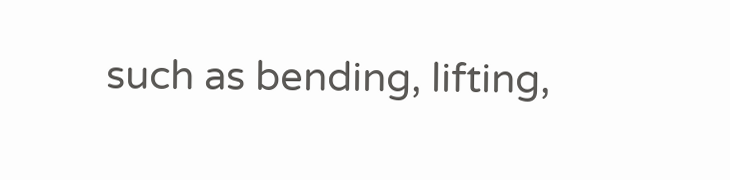such as bending, lifting,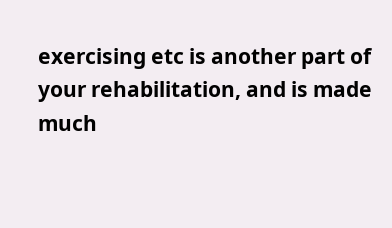exercising etc is another part of your rehabilitation, and is made much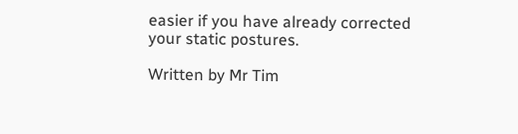easier if you have already corrected your static postures.

Written by Mr Tim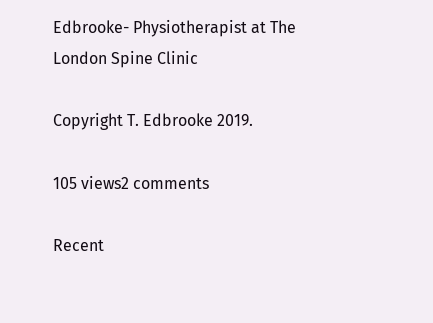Edbrooke- Physiotherapist at The London Spine Clinic

Copyright T. Edbrooke 2019.

105 views2 comments

Recent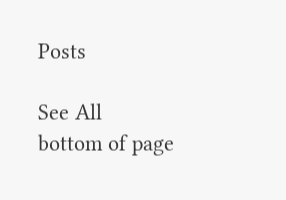Posts

See All
bottom of page